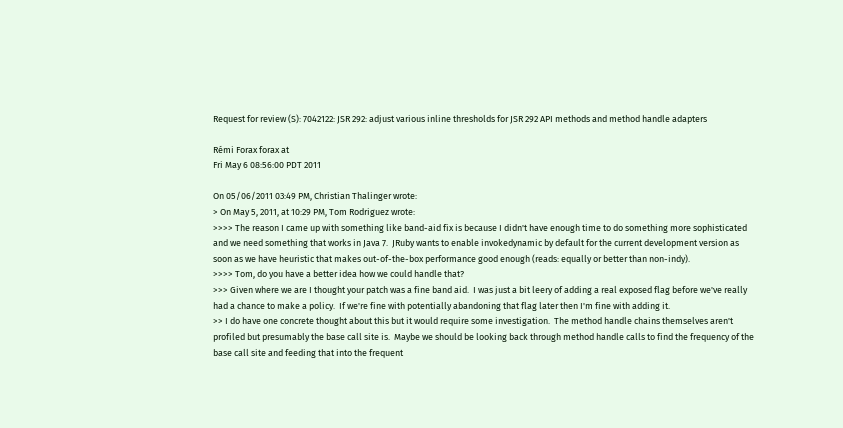Request for review (S): 7042122: JSR 292: adjust various inline thresholds for JSR 292 API methods and method handle adapters

Rémi Forax forax at
Fri May 6 08:56:00 PDT 2011

On 05/06/2011 03:49 PM, Christian Thalinger wrote:
> On May 5, 2011, at 10:29 PM, Tom Rodriguez wrote:
>>>> The reason I came up with something like band-aid fix is because I didn't have enough time to do something more sophisticated and we need something that works in Java 7.  JRuby wants to enable invokedynamic by default for the current development version as soon as we have heuristic that makes out-of-the-box performance good enough (reads: equally or better than non-indy).
>>>> Tom, do you have a better idea how we could handle that?
>>> Given where we are I thought your patch was a fine band aid.  I was just a bit leery of adding a real exposed flag before we've really had a chance to make a policy.  If we're fine with potentially abandoning that flag later then I'm fine with adding it.
>> I do have one concrete thought about this but it would require some investigation.  The method handle chains themselves aren't profiled but presumably the base call site is.  Maybe we should be looking back through method handle calls to find the frequency of the base call site and feeding that into the frequent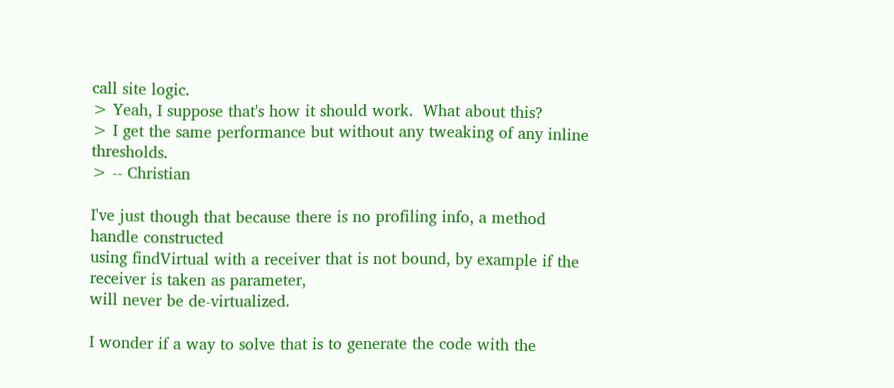call site logic.
> Yeah, I suppose that's how it should work.  What about this?
> I get the same performance but without any tweaking of any inline thresholds.
> -- Christian

I've just though that because there is no profiling info, a method
handle constructed
using findVirtual with a receiver that is not bound, by example if the
receiver is taken as parameter,
will never be de-virtualized.

I wonder if a way to solve that is to generate the code with the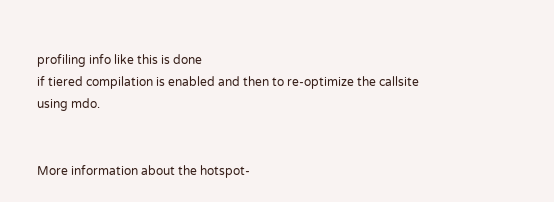profiling info like this is done
if tiered compilation is enabled and then to re-optimize the callsite
using mdo.


More information about the hotspot-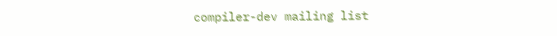compiler-dev mailing list